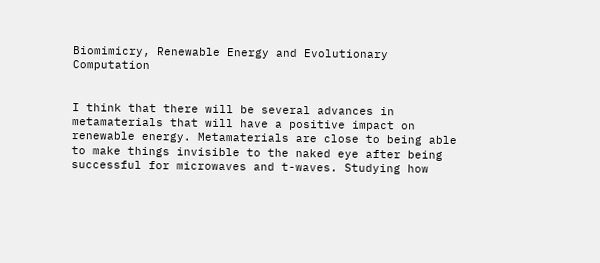Biomimicry, Renewable Energy and Evolutionary Computation


I think that there will be several advances in metamaterials that will have a positive impact on renewable energy. Metamaterials are close to being able to make things invisible to the naked eye after being successful for microwaves and t-waves. Studying how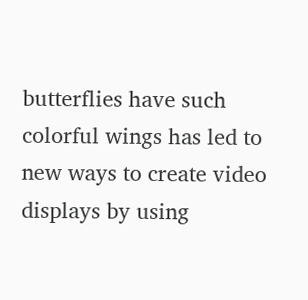butterflies have such colorful wings has led to new ways to create video displays by using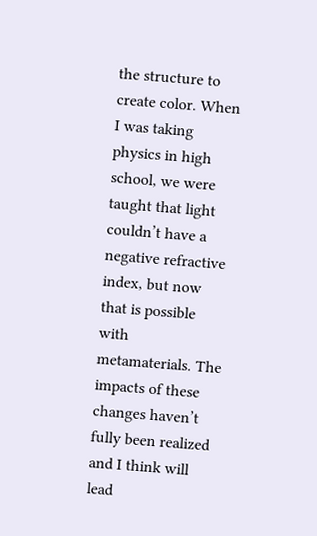the structure to create color. When I was taking physics in high school, we were taught that light couldn’t have a negative refractive index, but now that is possible with metamaterials. The impacts of these changes haven’t fully been realized and I think will lead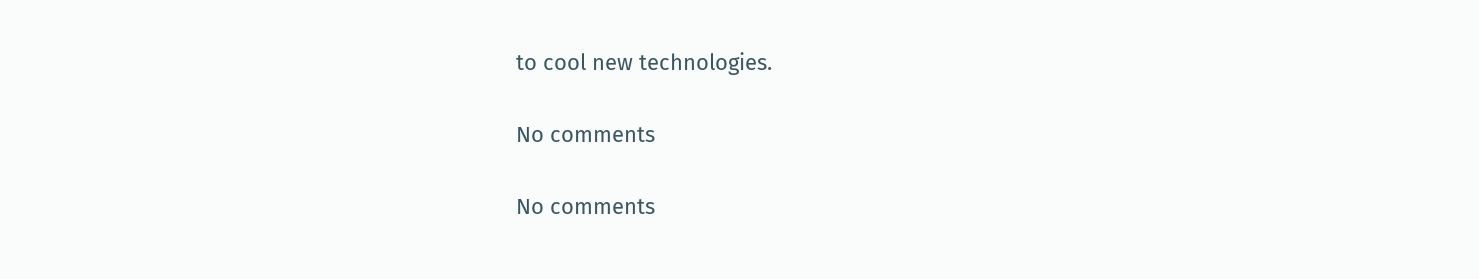to cool new technologies.

No comments

No comments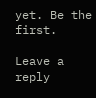yet. Be the first.

Leave a reply